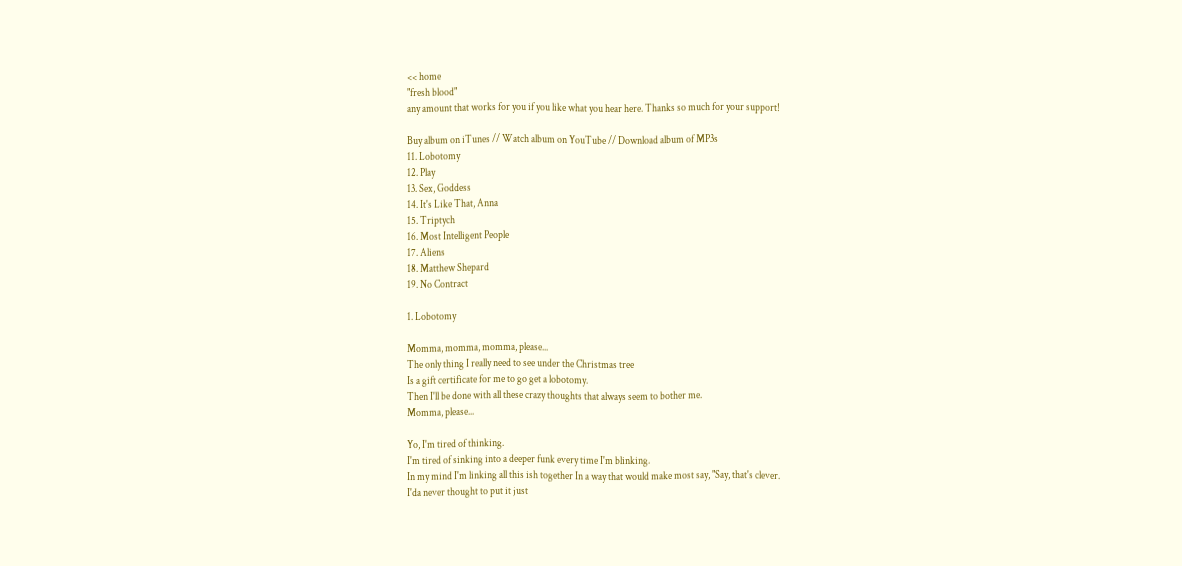<< home
"fresh blood"
any amount that works for you if you like what you hear here. Thanks so much for your support!

Buy album on iTunes // Watch album on YouTube // Download album of MP3s
11. Lobotomy
12. Play
13. Sex, Goddess
14. It's Like That, Anna
15. Triptych
16. Most Intelligent People
17. Aliens
18. Matthew Shepard
19. No Contract

1. Lobotomy

Momma, momma, momma, please...
The only thing I really need to see under the Christmas tree
Is a gift certificate for me to go get a lobotomy.
Then I'll be done with all these crazy thoughts that always seem to bother me.
Momma, please...

Yo, I'm tired of thinking.
I'm tired of sinking into a deeper funk every time I'm blinking.
In my mind I'm linking all this ish together In a way that would make most say, "Say, that's clever.
I'da never thought to put it just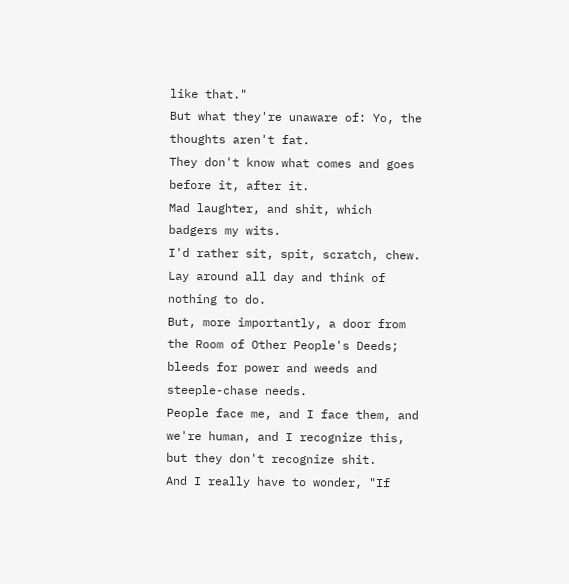like that."
But what they're unaware of: Yo, the thoughts aren't fat.
They don't know what comes and goes before it, after it.
Mad laughter, and shit, which badgers my wits.
I'd rather sit, spit, scratch, chew.
Lay around all day and think of nothing to do.
But, more importantly, a door from the Room of Other People's Deeds; bleeds for power and weeds and steeple-chase needs.
People face me, and I face them, and we're human, and I recognize this, but they don't recognize shit.
And I really have to wonder, "If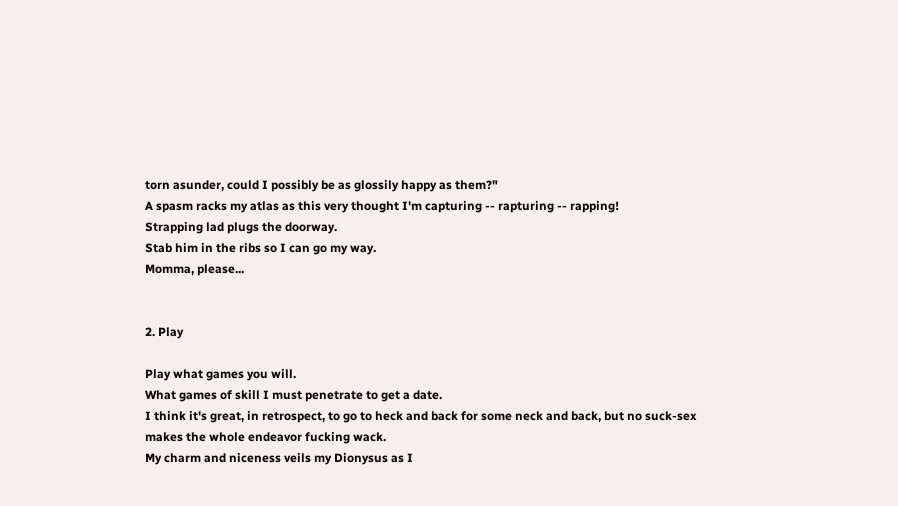torn asunder, could I possibly be as glossily happy as them?"
A spasm racks my atlas as this very thought I'm capturing -- rapturing -- rapping!
Strapping lad plugs the doorway.
Stab him in the ribs so I can go my way.
Momma, please...


2. Play

Play what games you will.
What games of skill I must penetrate to get a date.
I think it's great, in retrospect, to go to heck and back for some neck and back, but no suck-sex makes the whole endeavor fucking wack.
My charm and niceness veils my Dionysus as I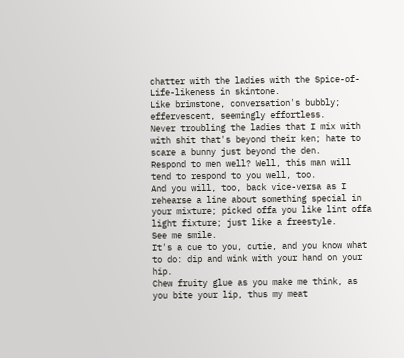chatter with the ladies with the Spice-of-Life-likeness in skintone.
Like brimstone, conversation's bubbly; effervescent, seemingly effortless.
Never troubling the ladies that I mix with with shit that's beyond their ken; hate to scare a bunny just beyond the den.
Respond to men well? Well, this man will tend to respond to you well, too.
And you will, too, back vice-versa as I rehearse a line about something special in your mixture; picked offa you like lint offa light fixture; just like a freestyle.
See me smile.
It's a cue to you, cutie, and you know what to do: dip and wink with your hand on your hip.
Chew fruity glue as you make me think, as you bite your lip, thus my meat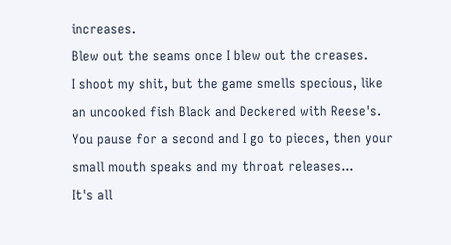increases.
Blew out the seams once I blew out the creases.
I shoot my shit, but the game smells specious, like an uncooked fish Black and Deckered with Reese's.
You pause for a second and I go to pieces, then your small mouth speaks and my throat releases...
It's all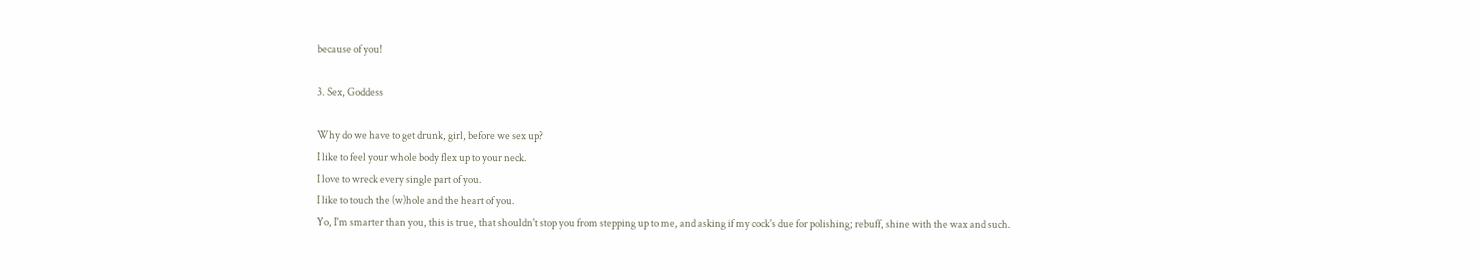because of you!

3. Sex, Goddess

Why do we have to get drunk, girl, before we sex up?
I like to feel your whole body flex up to your neck.
I love to wreck every single part of you.
I like to touch the (w)hole and the heart of you.
Yo, I'm smarter than you, this is true, that shouldn't stop you from stepping up to me, and asking if my cock's due for polishing; rebuff, shine with the wax and such.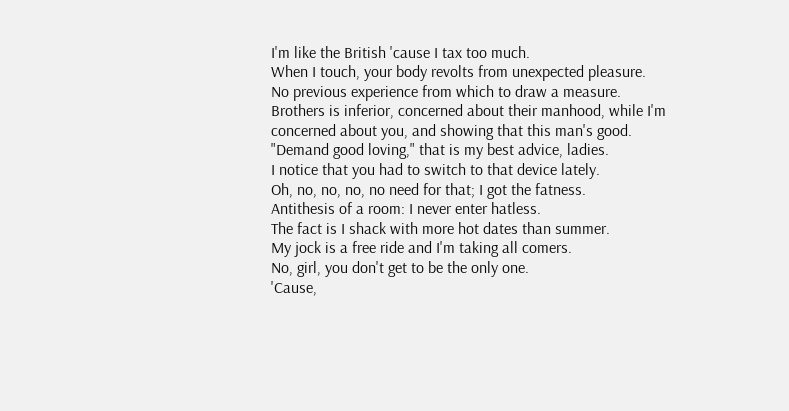I'm like the British 'cause I tax too much.
When I touch, your body revolts from unexpected pleasure.
No previous experience from which to draw a measure.
Brothers is inferior, concerned about their manhood, while I'm concerned about you, and showing that this man's good.
"Demand good loving," that is my best advice, ladies.
I notice that you had to switch to that device lately.
Oh, no, no, no, no need for that; I got the fatness.
Antithesis of a room: I never enter hatless.
The fact is I shack with more hot dates than summer.
My jock is a free ride and I'm taking all comers.
No, girl, you don't get to be the only one.
'Cause,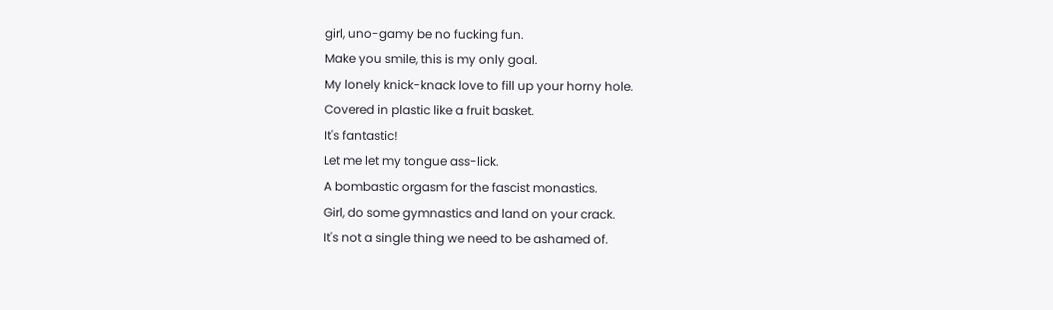girl, uno-gamy be no fucking fun.
Make you smile, this is my only goal.
My lonely knick-knack love to fill up your horny hole.
Covered in plastic like a fruit basket.
It's fantastic!
Let me let my tongue ass-lick.
A bombastic orgasm for the fascist monastics.
Girl, do some gymnastics and land on your crack.
It's not a single thing we need to be ashamed of.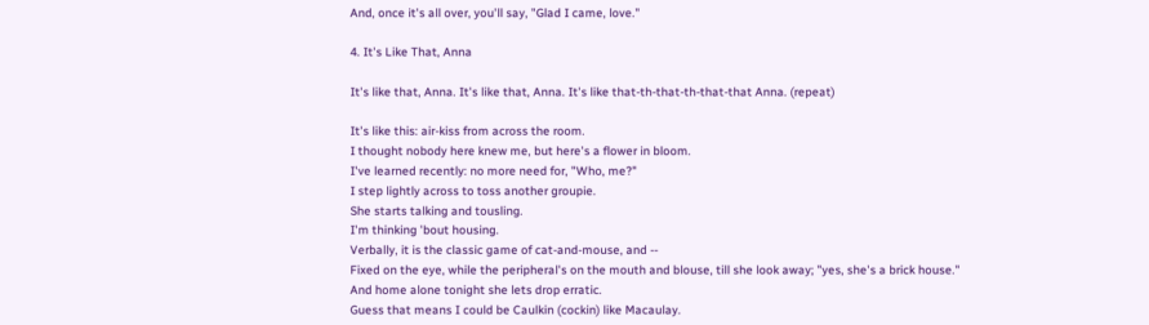And, once it's all over, you'll say, "Glad I came, love."

4. It's Like That, Anna

It's like that, Anna. It's like that, Anna. It's like that-th-that-th-that-that Anna. (repeat)

It's like this: air-kiss from across the room.
I thought nobody here knew me, but here's a flower in bloom.
I've learned recently: no more need for, "Who, me?"
I step lightly across to toss another groupie.
She starts talking and tousling.
I'm thinking 'bout housing.
Verbally, it is the classic game of cat-and-mouse, and --
Fixed on the eye, while the peripheral's on the mouth and blouse, till she look away; "yes, she's a brick house."
And home alone tonight she lets drop erratic.
Guess that means I could be Caulkin (cockin) like Macaulay.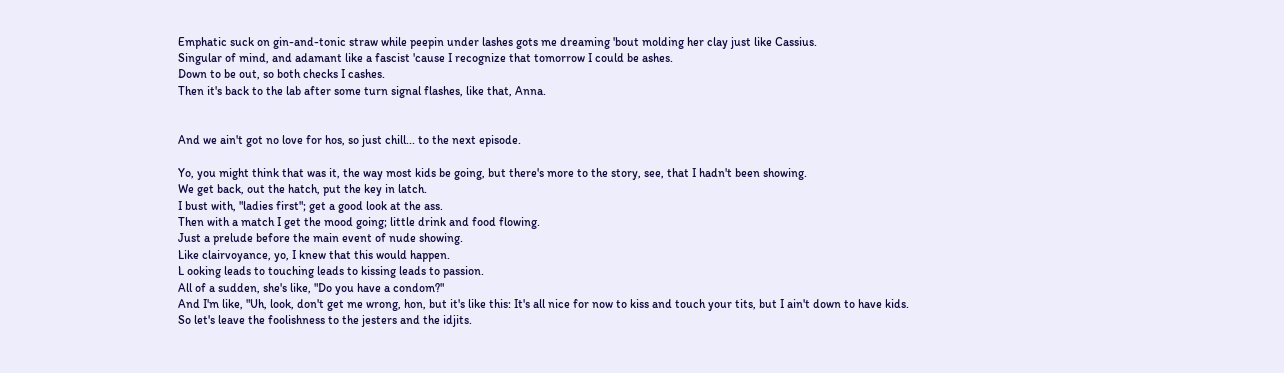Emphatic suck on gin-and-tonic straw while peepin under lashes gots me dreaming 'bout molding her clay just like Cassius.
Singular of mind, and adamant like a fascist 'cause I recognize that tomorrow I could be ashes.
Down to be out, so both checks I cashes.
Then it's back to the lab after some turn signal flashes, like that, Anna.


And we ain't got no love for hos, so just chill... to the next episode.

Yo, you might think that was it, the way most kids be going, but there's more to the story, see, that I hadn't been showing.
We get back, out the hatch, put the key in latch.
I bust with, "ladies first"; get a good look at the ass.
Then with a match I get the mood going; little drink and food flowing.
Just a prelude before the main event of nude showing.
Like clairvoyance, yo, I knew that this would happen.
L ooking leads to touching leads to kissing leads to passion.
All of a sudden, she's like, "Do you have a condom?"
And I'm like, "Uh, look, don't get me wrong, hon, but it's like this: It's all nice for now to kiss and touch your tits, but I ain't down to have kids.
So let's leave the foolishness to the jesters and the idjits.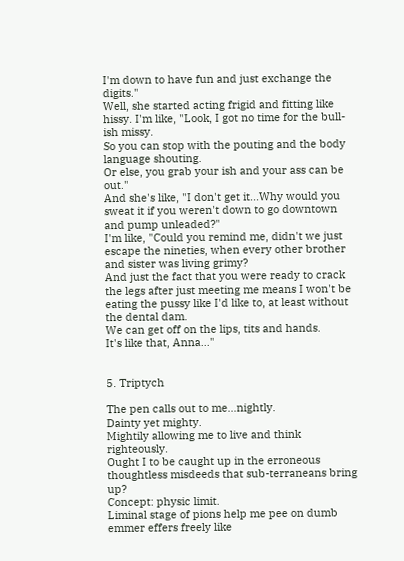I'm down to have fun and just exchange the digits."
Well, she started acting frigid and fitting like hissy. I'm like, "Look, I got no time for the bull-ish missy.
So you can stop with the pouting and the body language shouting.
Or else, you grab your ish and your ass can be out."
And she's like, "I don't get it...Why would you sweat it if you weren't down to go downtown and pump unleaded?"
I'm like, "Could you remind me, didn't we just escape the nineties, when every other brother and sister was living grimy?
And just the fact that you were ready to crack the legs after just meeting me means I won't be eating the pussy like I'd like to, at least without the dental dam.
We can get off on the lips, tits and hands.
It's like that, Anna..."


5. Triptych

The pen calls out to me...nightly.
Dainty yet mighty.
Mightily allowing me to live and think righteously.
Ought I to be caught up in the erroneous thoughtless misdeeds that sub-terraneans bring up?
Concept: physic limit.
Liminal stage of pions help me pee on dumb emmer effers freely like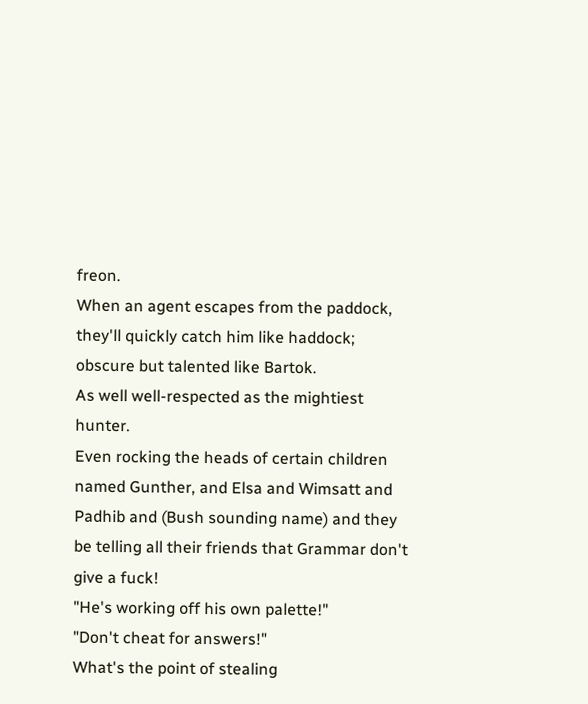freon.
When an agent escapes from the paddock, they'll quickly catch him like haddock; obscure but talented like Bartok.
As well well-respected as the mightiest hunter.
Even rocking the heads of certain children named Gunther, and Elsa and Wimsatt and Padhib and (Bush sounding name) and they be telling all their friends that Grammar don't give a fuck!
"He's working off his own palette!"
"Don't cheat for answers!"
What's the point of stealing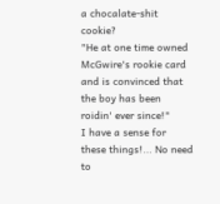a chocalate-shit cookie?
"He at one time owned McGwire's rookie card and is convinced that the boy has been roidin' ever since!"
I have a sense for these things!... No need to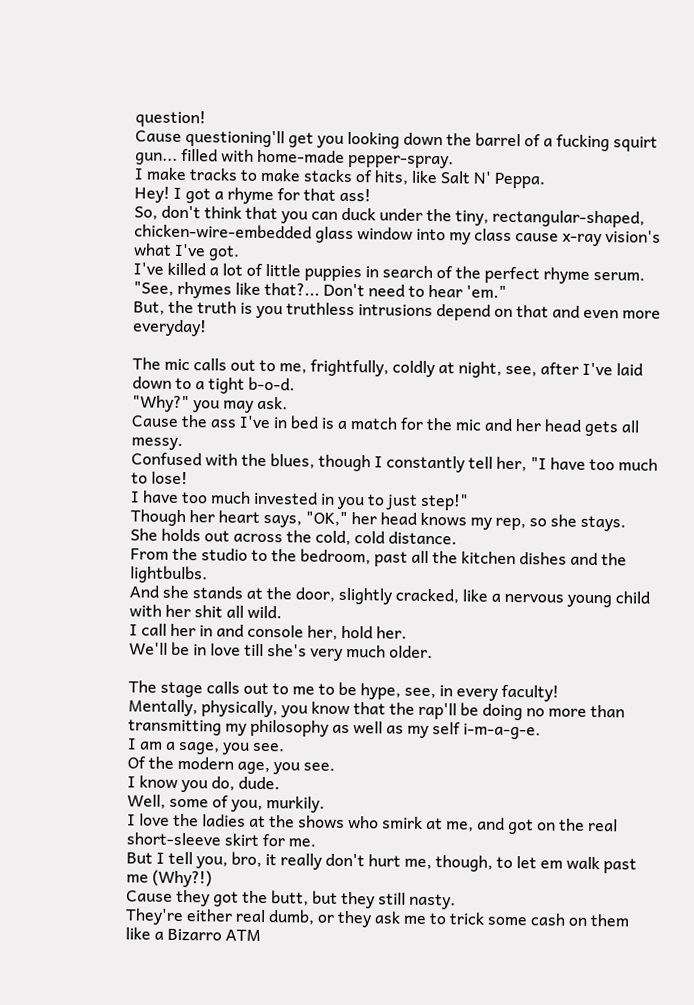question!
Cause questioning'll get you looking down the barrel of a fucking squirt gun... filled with home-made pepper-spray.
I make tracks to make stacks of hits, like Salt N' Peppa.
Hey! I got a rhyme for that ass!
So, don't think that you can duck under the tiny, rectangular-shaped, chicken-wire-embedded glass window into my class cause x-ray vision's what I've got.
I've killed a lot of little puppies in search of the perfect rhyme serum.
"See, rhymes like that?... Don't need to hear 'em."
But, the truth is you truthless intrusions depend on that and even more everyday!

The mic calls out to me, frightfully, coldly at night, see, after I've laid down to a tight b-o-d.
"Why?" you may ask.
Cause the ass I've in bed is a match for the mic and her head gets all messy.
Confused with the blues, though I constantly tell her, "I have too much to lose!
I have too much invested in you to just step!"
Though her heart says, "OK," her head knows my rep, so she stays.
She holds out across the cold, cold distance.
From the studio to the bedroom, past all the kitchen dishes and the lightbulbs.
And she stands at the door, slightly cracked, like a nervous young child with her shit all wild.
I call her in and console her, hold her.
We'll be in love till she's very much older.

The stage calls out to me to be hype, see, in every faculty!
Mentally, physically, you know that the rap'll be doing no more than transmitting my philosophy as well as my self i-m-a-g-e.
I am a sage, you see.
Of the modern age, you see.
I know you do, dude.
Well, some of you, murkily.
I love the ladies at the shows who smirk at me, and got on the real short-sleeve skirt for me.
But I tell you, bro, it really don't hurt me, though, to let em walk past me (Why?!)
Cause they got the butt, but they still nasty.
They're either real dumb, or they ask me to trick some cash on them like a Bizarro ATM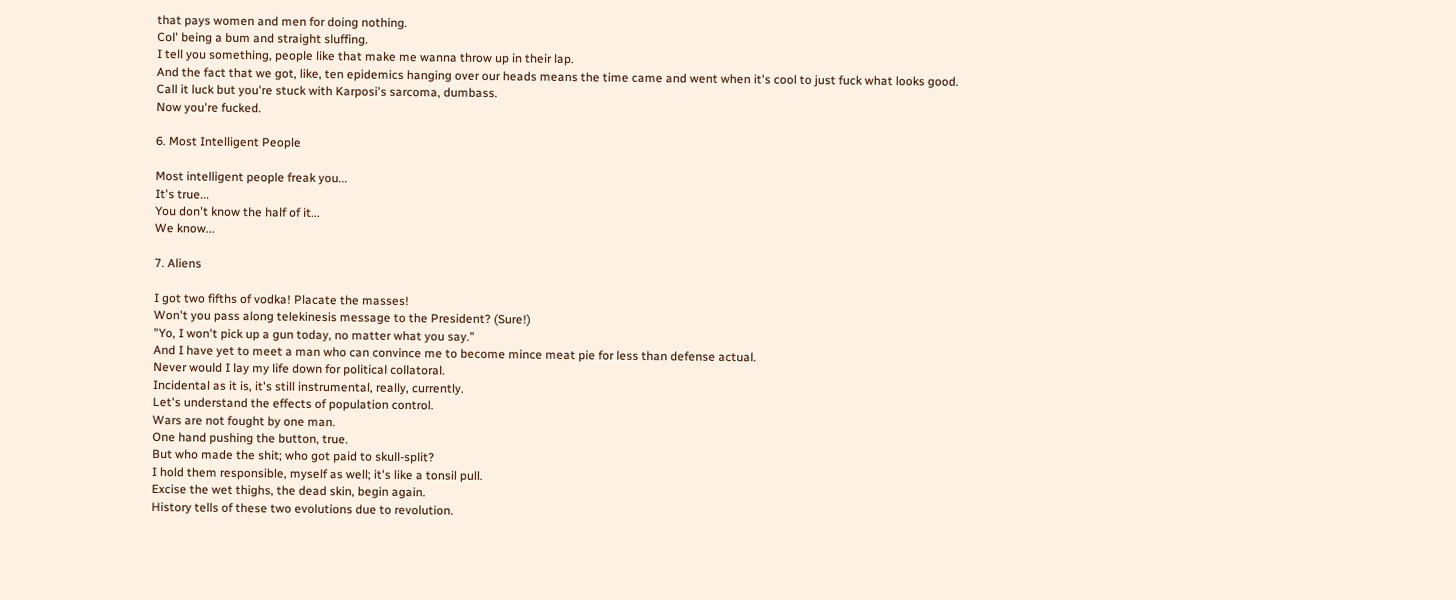that pays women and men for doing nothing.
Col' being a bum and straight sluffing.
I tell you something, people like that make me wanna throw up in their lap.
And the fact that we got, like, ten epidemics hanging over our heads means the time came and went when it's cool to just fuck what looks good.
Call it luck but you're stuck with Karposi's sarcoma, dumbass.
Now you're fucked.

6. Most Intelligent People

Most intelligent people freak you...
It's true...
You don't know the half of it...
We know...

7. Aliens

I got two fifths of vodka! Placate the masses!
Won't you pass along telekinesis message to the President? (Sure!)
"Yo, I won't pick up a gun today, no matter what you say."
And I have yet to meet a man who can convince me to become mince meat pie for less than defense actual.
Never would I lay my life down for political collatoral.
Incidental as it is, it's still instrumental, really, currently.
Let's understand the effects of population control.
Wars are not fought by one man.
One hand pushing the button, true.
But who made the shit; who got paid to skull-split?
I hold them responsible, myself as well; it's like a tonsil pull.
Excise the wet thighs, the dead skin, begin again.
History tells of these two evolutions due to revolution.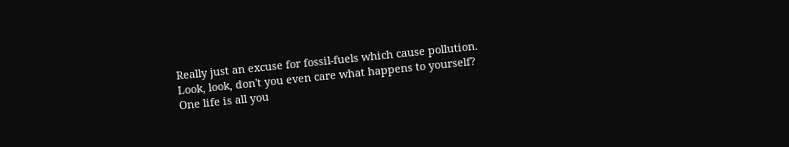Really just an excuse for fossil-fuels which cause pollution.
Look, look, don't you even care what happens to yourself?
One life is all you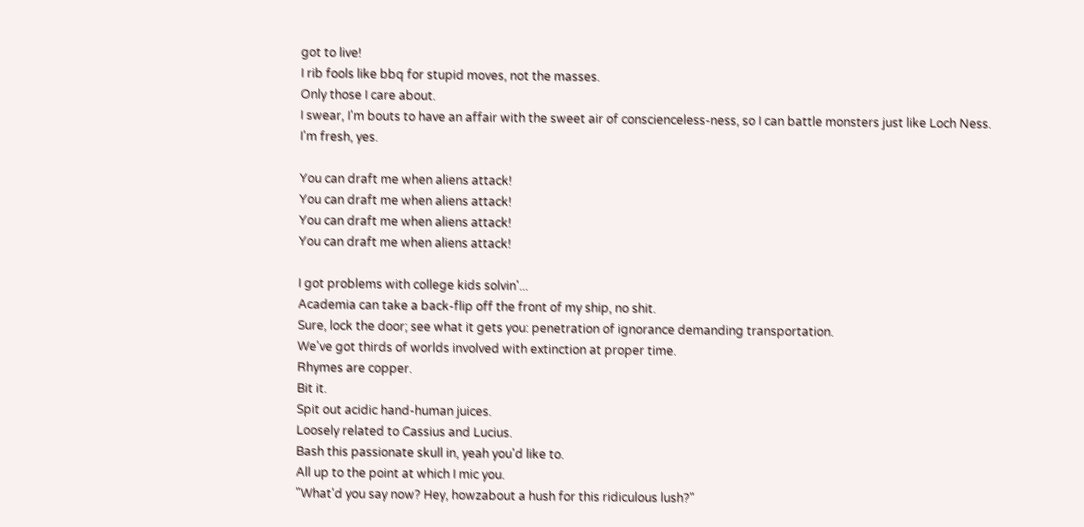got to live!
I rib fools like bbq for stupid moves, not the masses.
Only those I care about.
I swear, I'm bouts to have an affair with the sweet air of conscienceless-ness, so I can battle monsters just like Loch Ness.
I'm fresh, yes.

You can draft me when aliens attack!
You can draft me when aliens attack!
You can draft me when aliens attack!
You can draft me when aliens attack!

I got problems with college kids solvin'...
Academia can take a back-flip off the front of my ship, no shit.
Sure, lock the door; see what it gets you: penetration of ignorance demanding transportation.
We've got thirds of worlds involved with extinction at proper time.
Rhymes are copper.
Bit it.
Spit out acidic hand-human juices.
Loosely related to Cassius and Lucius.
Bash this passionate skull in, yeah you'd like to.
All up to the point at which I mic you.
"What'd you say now? Hey, howzabout a hush for this ridiculous lush?"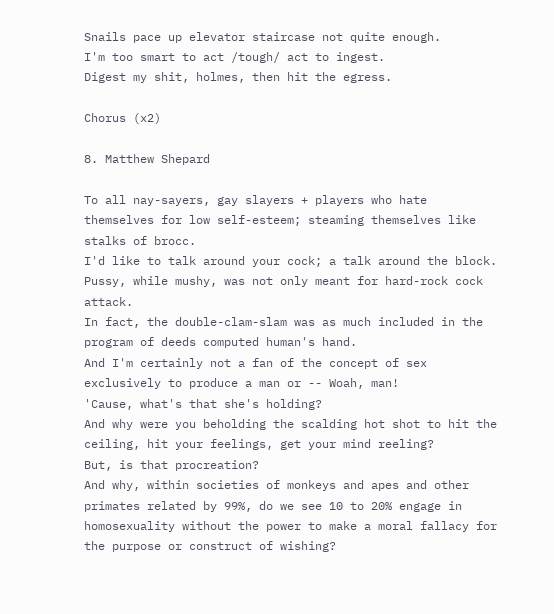Snails pace up elevator staircase not quite enough.
I'm too smart to act /tough/ act to ingest.
Digest my shit, holmes, then hit the egress.

Chorus (x2)

8. Matthew Shepard

To all nay-sayers, gay slayers + players who hate themselves for low self-esteem; steaming themselves like stalks of brocc.
I'd like to talk around your cock; a talk around the block.
Pussy, while mushy, was not only meant for hard-rock cock attack.
In fact, the double-clam-slam was as much included in the program of deeds computed human's hand.
And I'm certainly not a fan of the concept of sex exclusively to produce a man or -- Woah, man!
'Cause, what's that she's holding?
And why were you beholding the scalding hot shot to hit the ceiling, hit your feelings, get your mind reeling?
But, is that procreation?
And why, within societies of monkeys and apes and other primates related by 99%, do we see 10 to 20% engage in homosexuality without the power to make a moral fallacy for the purpose or construct of wishing?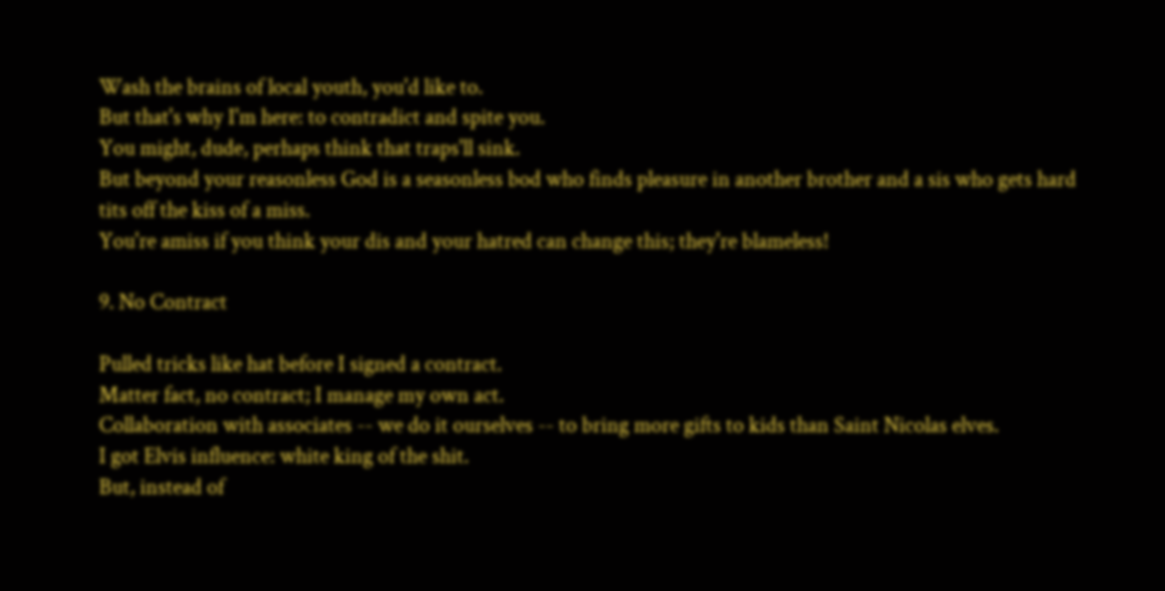Wash the brains of local youth, you'd like to.
But that's why I'm here: to contradict and spite you.
You might, dude, perhaps think that traps'll sink.
But beyond your reasonless God is a seasonless bod who finds pleasure in another brother and a sis who gets hard tits off the kiss of a miss.
You're amiss if you think your dis and your hatred can change this; they're blameless!

9. No Contract

Pulled tricks like hat before I signed a contract.
Matter fact, no contract; I manage my own act.
Collaboration with associates -- we do it ourselves -- to bring more gifts to kids than Saint Nicolas elves.
I got Elvis influence: white king of the shit.
But, instead of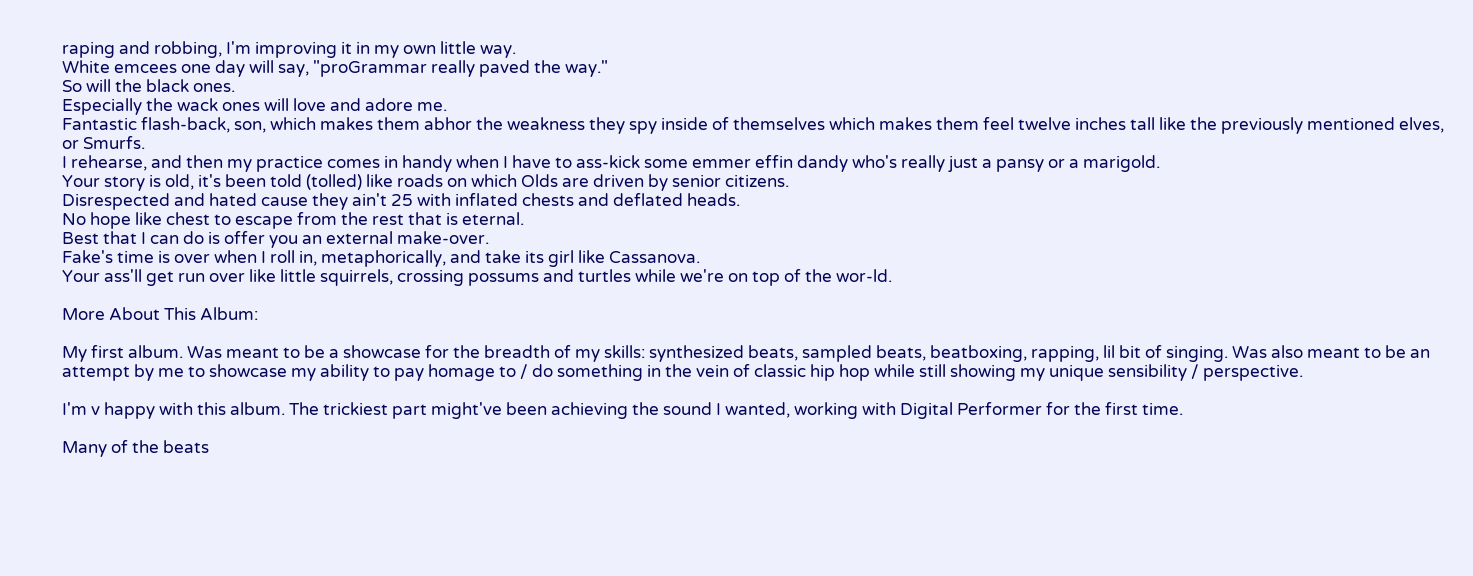raping and robbing, I'm improving it in my own little way.
White emcees one day will say, "proGrammar really paved the way."
So will the black ones.
Especially the wack ones will love and adore me.
Fantastic flash-back, son, which makes them abhor the weakness they spy inside of themselves which makes them feel twelve inches tall like the previously mentioned elves, or Smurfs.
I rehearse, and then my practice comes in handy when I have to ass-kick some emmer effin dandy who's really just a pansy or a marigold.
Your story is old, it's been told (tolled) like roads on which Olds are driven by senior citizens.
Disrespected and hated cause they ain't 25 with inflated chests and deflated heads.
No hope like chest to escape from the rest that is eternal.
Best that I can do is offer you an external make-over.
Fake's time is over when I roll in, metaphorically, and take its girl like Cassanova.
Your ass'll get run over like little squirrels, crossing possums and turtles while we're on top of the wor-ld.

More About This Album:

My first album. Was meant to be a showcase for the breadth of my skills: synthesized beats, sampled beats, beatboxing, rapping, lil bit of singing. Was also meant to be an attempt by me to showcase my ability to pay homage to / do something in the vein of classic hip hop while still showing my unique sensibility / perspective.

I'm v happy with this album. The trickiest part might've been achieving the sound I wanted, working with Digital Performer for the first time.

Many of the beats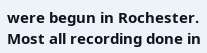were begun in Rochester. Most all recording done in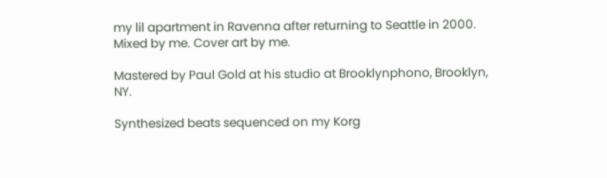my lil apartment in Ravenna after returning to Seattle in 2000. Mixed by me. Cover art by me.

Mastered by Paul Gold at his studio at Brooklynphono, Brooklyn, NY.

Synthesized beats sequenced on my Korg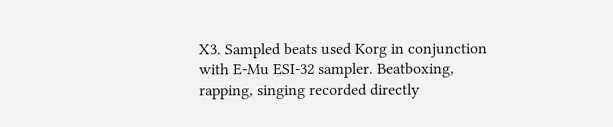X3. Sampled beats used Korg in conjunction with E-Mu ESI-32 sampler. Beatboxing, rapping, singing recorded directly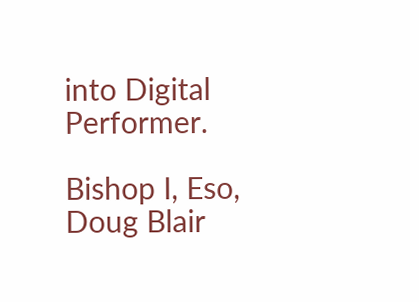into Digital Performer.

Bishop I, Eso, Doug Blair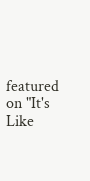featured on "It's Like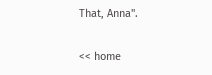That, Anna".

<< home